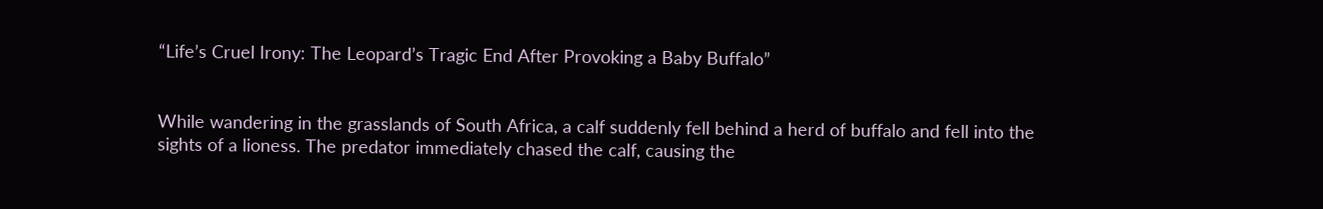“Life’s Cruel Irony: The Leopard’s Tragic End After Provoking a Baby Buffalo”


While wandering in the grasslands of South Africa, a calf suddenly fell behind a herd of buffalo and fell into the sights of a lioness. The predator immediately chased the calf, causing the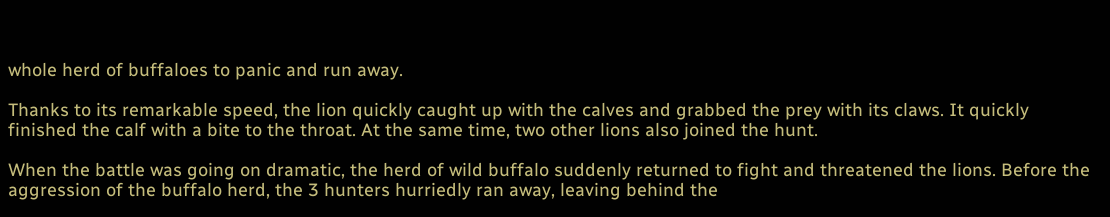whole herd of buffaloes to panic and run away.

Thanks to its remarkable speed, the lion quickly caught up with the calves and grabbed the prey with its claws. It quickly finished the calf with a bite to the throat. At the same time, two other lions also joined the hunt.

When the battle was going on dramatic, the herd of wild buffalo suddenly returned to fight and threatened the lions. Before the aggression of the buffalo herd, the 3 hunters hurriedly ran away, leaving behind the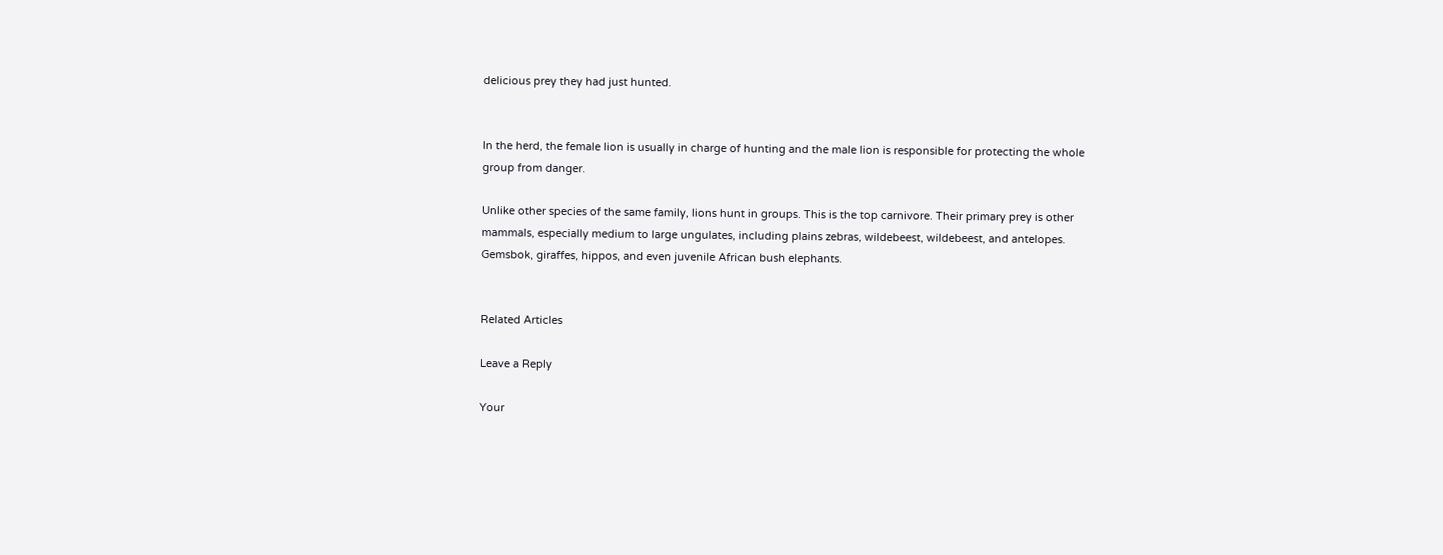delicious prey they had just hunted.


In the herd, the female lion is usually in charge of hunting and the male lion is responsible for protecting the whole group from danger.

Unlike other species of the same family, lions hunt in groups. This is the top carnivore. Their primary prey is other mammals, especially medium to large ungulates, including plains zebras, wildebeest, wildebeest, and antelopes. Gemsbok, giraffes, hippos, and even juvenile African bush elephants.


Related Articles

Leave a Reply

Your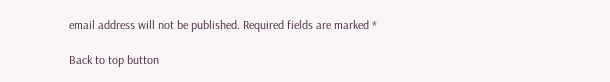email address will not be published. Required fields are marked *

Back to top button